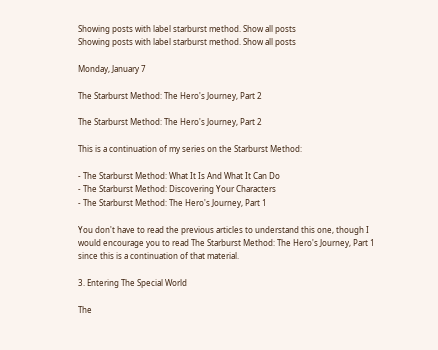Showing posts with label starburst method. Show all posts
Showing posts with label starburst method. Show all posts

Monday, January 7

The Starburst Method: The Hero's Journey, Part 2

The Starburst Method: The Hero's Journey, Part 2

This is a continuation of my series on the Starburst Method:

- The Starburst Method: What It Is And What It Can Do
- The Starburst Method: Discovering Your Characters
- The Starburst Method: The Hero's Journey, Part 1

You don't have to read the previous articles to understand this one, though I would encourage you to read The Starburst Method: The Hero's Journey, Part 1 since this is a continuation of that material.

3. Entering The Special World

The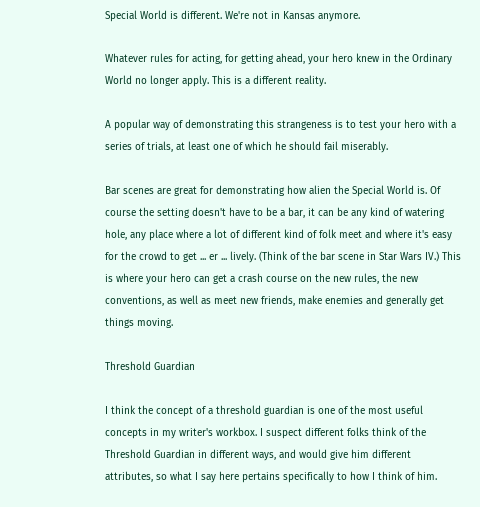Special World is different. We're not in Kansas anymore.

Whatever rules for acting, for getting ahead, your hero knew in the Ordinary World no longer apply. This is a different reality.

A popular way of demonstrating this strangeness is to test your hero with a series of trials, at least one of which he should fail miserably.

Bar scenes are great for demonstrating how alien the Special World is. Of course the setting doesn't have to be a bar, it can be any kind of watering hole, any place where a lot of different kind of folk meet and where it's easy for the crowd to get ... er ... lively. (Think of the bar scene in Star Wars IV.) This is where your hero can get a crash course on the new rules, the new conventions, as well as meet new friends, make enemies and generally get things moving.

Threshold Guardian

I think the concept of a threshold guardian is one of the most useful concepts in my writer's workbox. I suspect different folks think of the Threshold Guardian in different ways, and would give him different attributes, so what I say here pertains specifically to how I think of him.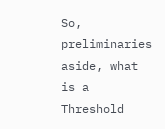So, preliminaries aside, what is a Threshold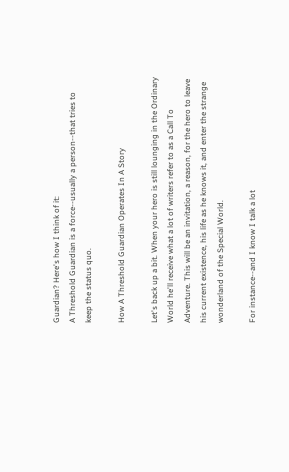Guardian? Here's how I think of it:
A Threshold Guardian is a force--usually a person--that tries to keep the status quo.

How A Threshold Guardian Operates In A Story

Let's back up a bit. When your hero is still lounging in the Ordinary World he'll receive what a lot of writers refer to as a Call To Adventure. This will be an invitation, a reason, for the hero to leave his current existence, his life as he knows it, and enter the strange wonderland of the Special World.

For instance--and I know I talk a lot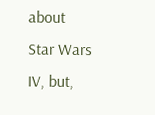about Star Wars IV, but,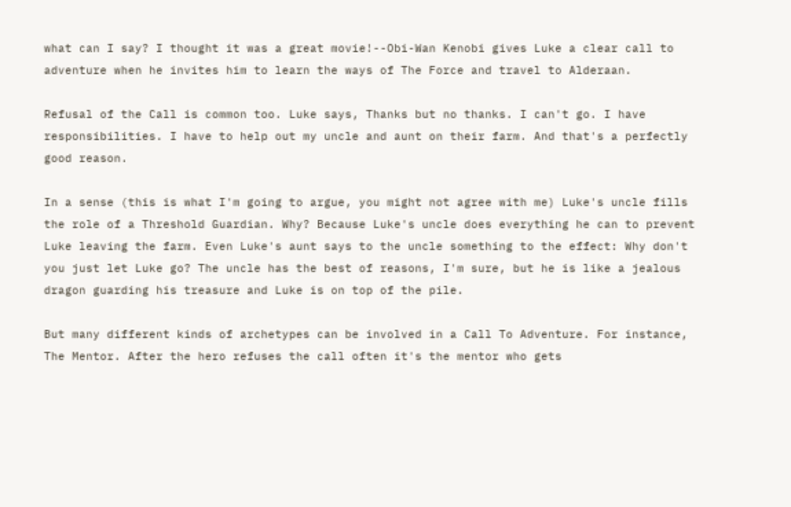what can I say? I thought it was a great movie!--Obi-Wan Kenobi gives Luke a clear call to adventure when he invites him to learn the ways of The Force and travel to Alderaan.

Refusal of the Call is common too. Luke says, Thanks but no thanks. I can't go. I have responsibilities. I have to help out my uncle and aunt on their farm. And that's a perfectly good reason.

In a sense (this is what I'm going to argue, you might not agree with me) Luke's uncle fills the role of a Threshold Guardian. Why? Because Luke's uncle does everything he can to prevent Luke leaving the farm. Even Luke's aunt says to the uncle something to the effect: Why don't you just let Luke go? The uncle has the best of reasons, I'm sure, but he is like a jealous dragon guarding his treasure and Luke is on top of the pile.

But many different kinds of archetypes can be involved in a Call To Adventure. For instance, The Mentor. After the hero refuses the call often it's the mentor who gets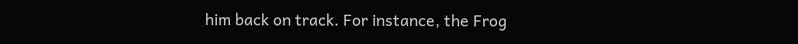him back on track. For instance, the Frog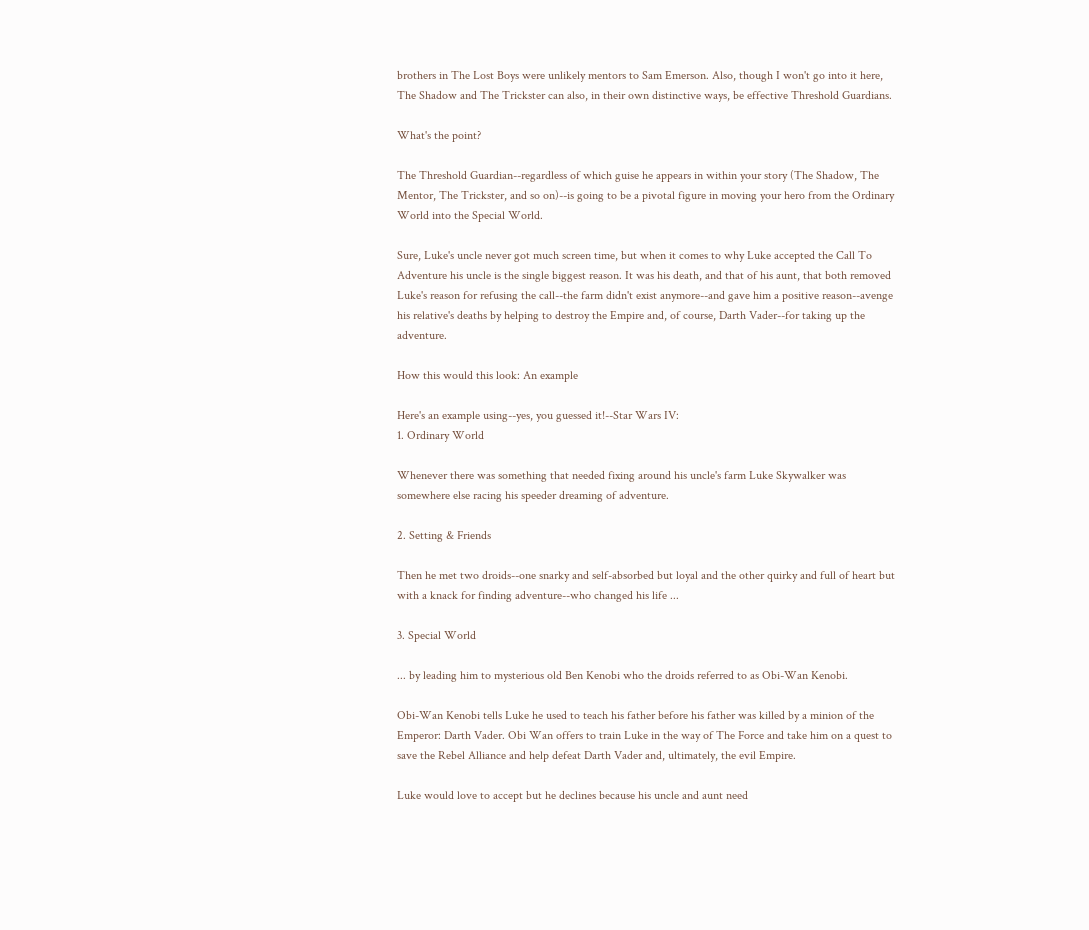brothers in The Lost Boys were unlikely mentors to Sam Emerson. Also, though I won't go into it here, The Shadow and The Trickster can also, in their own distinctive ways, be effective Threshold Guardians.

What's the point?

The Threshold Guardian--regardless of which guise he appears in within your story (The Shadow, The Mentor, The Trickster, and so on)--is going to be a pivotal figure in moving your hero from the Ordinary World into the Special World.

Sure, Luke's uncle never got much screen time, but when it comes to why Luke accepted the Call To Adventure his uncle is the single biggest reason. It was his death, and that of his aunt, that both removed Luke's reason for refusing the call--the farm didn't exist anymore--and gave him a positive reason--avenge his relative's deaths by helping to destroy the Empire and, of course, Darth Vader--for taking up the adventure.

How this would this look: An example

Here's an example using--yes, you guessed it!--Star Wars IV:
1. Ordinary World

Whenever there was something that needed fixing around his uncle's farm Luke Skywalker was somewhere else racing his speeder dreaming of adventure.

2. Setting & Friends

Then he met two droids--one snarky and self-absorbed but loyal and the other quirky and full of heart but with a knack for finding adventure--who changed his life ...

3. Special World

... by leading him to mysterious old Ben Kenobi who the droids referred to as Obi-Wan Kenobi.

Obi-Wan Kenobi tells Luke he used to teach his father before his father was killed by a minion of the Emperor: Darth Vader. Obi Wan offers to train Luke in the way of The Force and take him on a quest to save the Rebel Alliance and help defeat Darth Vader and, ultimately, the evil Empire.

Luke would love to accept but he declines because his uncle and aunt need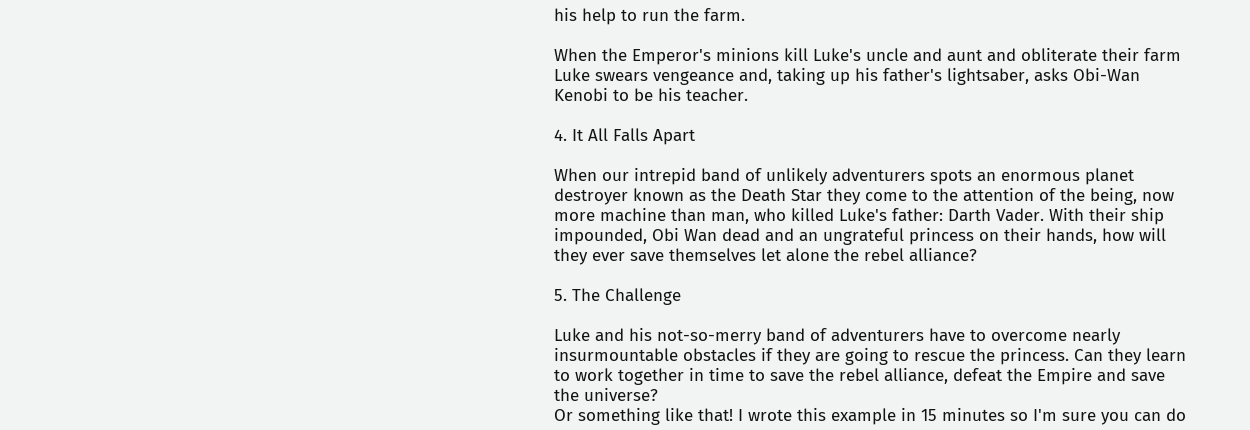his help to run the farm.

When the Emperor's minions kill Luke's uncle and aunt and obliterate their farm Luke swears vengeance and, taking up his father's lightsaber, asks Obi-Wan Kenobi to be his teacher.

4. It All Falls Apart

When our intrepid band of unlikely adventurers spots an enormous planet destroyer known as the Death Star they come to the attention of the being, now more machine than man, who killed Luke's father: Darth Vader. With their ship impounded, Obi Wan dead and an ungrateful princess on their hands, how will they ever save themselves let alone the rebel alliance?

5. The Challenge

Luke and his not-so-merry band of adventurers have to overcome nearly insurmountable obstacles if they are going to rescue the princess. Can they learn to work together in time to save the rebel alliance, defeat the Empire and save the universe?
Or something like that! I wrote this example in 15 minutes so I'm sure you can do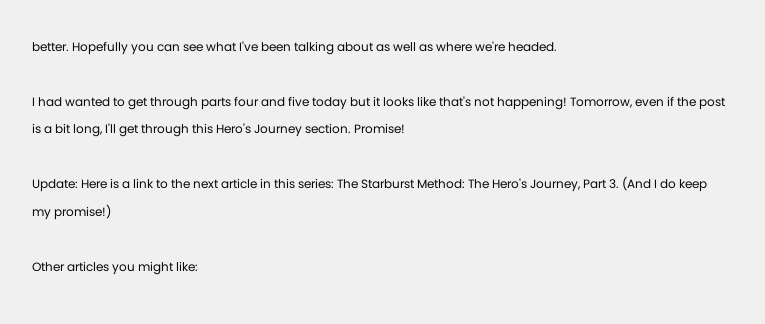better. Hopefully you can see what I've been talking about as well as where we're headed.

I had wanted to get through parts four and five today but it looks like that's not happening! Tomorrow, even if the post is a bit long, I'll get through this Hero's Journey section. Promise!

Update: Here is a link to the next article in this series: The Starburst Method: The Hero's Journey, Part 3. (And I do keep my promise!)

Other articles you might like: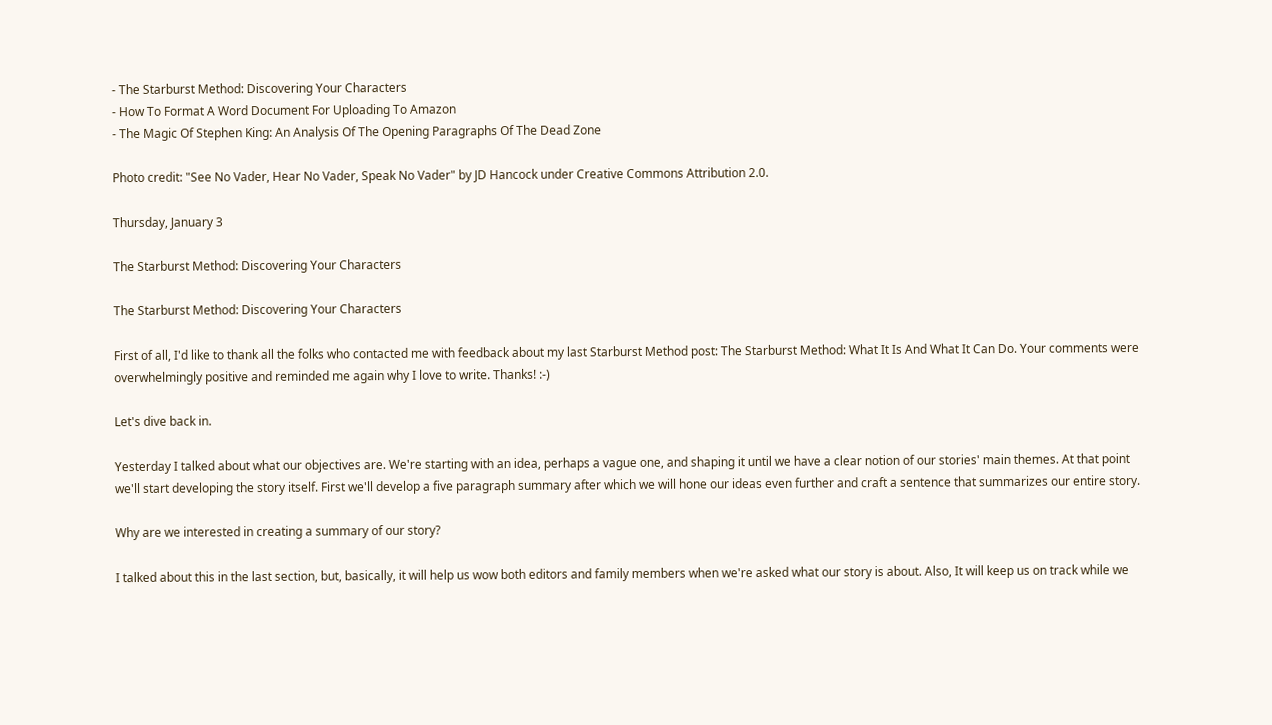- The Starburst Method: Discovering Your Characters
- How To Format A Word Document For Uploading To Amazon
- The Magic Of Stephen King: An Analysis Of The Opening Paragraphs Of The Dead Zone

Photo credit: "See No Vader, Hear No Vader, Speak No Vader" by JD Hancock under Creative Commons Attribution 2.0.

Thursday, January 3

The Starburst Method: Discovering Your Characters

The Starburst Method: Discovering Your Characters

First of all, I'd like to thank all the folks who contacted me with feedback about my last Starburst Method post: The Starburst Method: What It Is And What It Can Do. Your comments were overwhelmingly positive and reminded me again why I love to write. Thanks! :-)

Let's dive back in.

Yesterday I talked about what our objectives are. We're starting with an idea, perhaps a vague one, and shaping it until we have a clear notion of our stories' main themes. At that point we'll start developing the story itself. First we'll develop a five paragraph summary after which we will hone our ideas even further and craft a sentence that summarizes our entire story.

Why are we interested in creating a summary of our story?

I talked about this in the last section, but, basically, it will help us wow both editors and family members when we're asked what our story is about. Also, It will keep us on track while we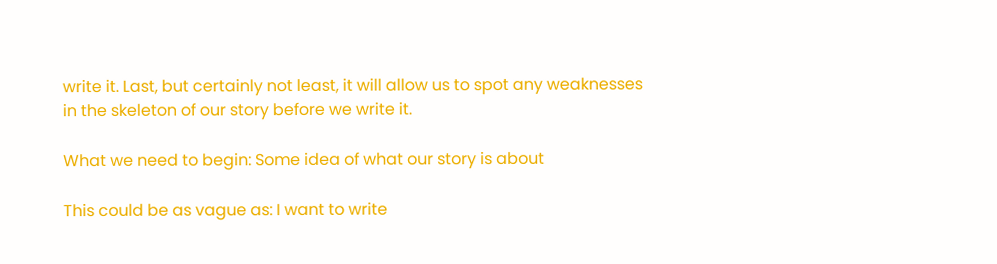write it. Last, but certainly not least, it will allow us to spot any weaknesses in the skeleton of our story before we write it.

What we need to begin: Some idea of what our story is about

This could be as vague as: I want to write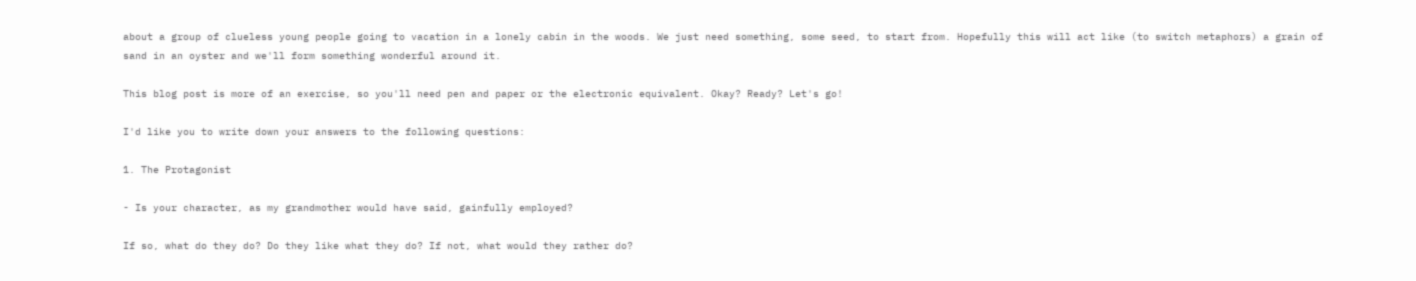about a group of clueless young people going to vacation in a lonely cabin in the woods. We just need something, some seed, to start from. Hopefully this will act like (to switch metaphors) a grain of sand in an oyster and we'll form something wonderful around it.

This blog post is more of an exercise, so you'll need pen and paper or the electronic equivalent. Okay? Ready? Let's go!

I'd like you to write down your answers to the following questions:

1. The Protagonist

- Is your character, as my grandmother would have said, gainfully employed?

If so, what do they do? Do they like what they do? If not, what would they rather do?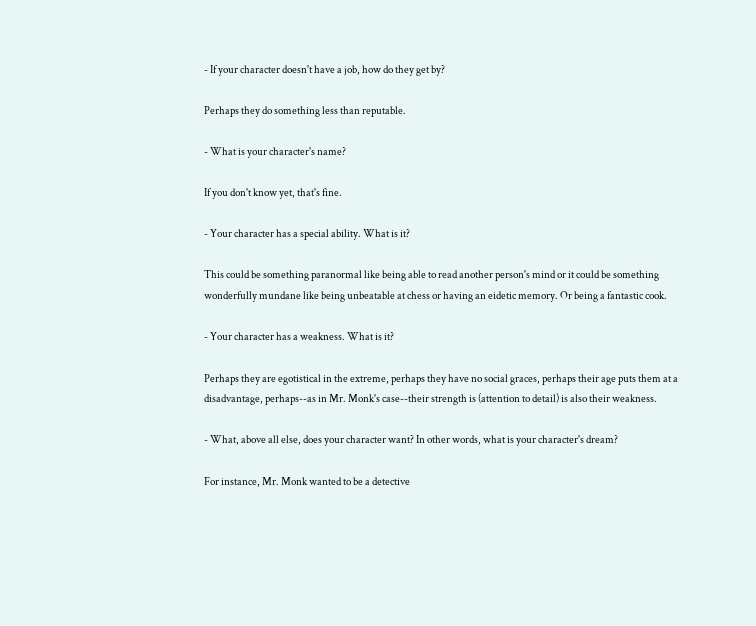- If your character doesn't have a job, how do they get by?

Perhaps they do something less than reputable.

- What is your character's name?

If you don't know yet, that's fine.

- Your character has a special ability. What is it?

This could be something paranormal like being able to read another person's mind or it could be something wonderfully mundane like being unbeatable at chess or having an eidetic memory. Or being a fantastic cook.

- Your character has a weakness. What is it?

Perhaps they are egotistical in the extreme, perhaps they have no social graces, perhaps their age puts them at a disadvantage, perhaps--as in Mr. Monk's case--their strength is (attention to detail) is also their weakness.

- What, above all else, does your character want? In other words, what is your character's dream?

For instance, Mr. Monk wanted to be a detective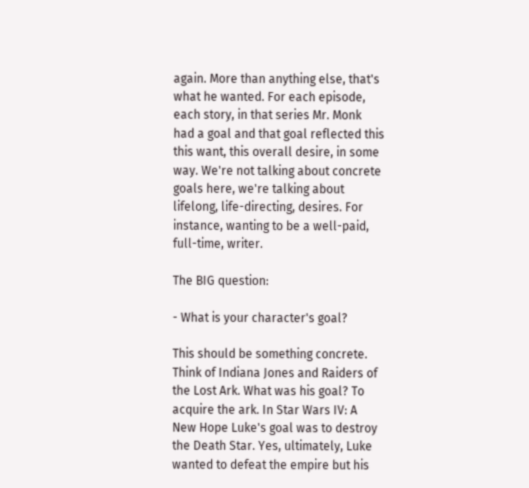again. More than anything else, that's what he wanted. For each episode, each story, in that series Mr. Monk had a goal and that goal reflected this this want, this overall desire, in some way. We're not talking about concrete goals here, we're talking about lifelong, life-directing, desires. For instance, wanting to be a well-paid, full-time, writer.

The BIG question:

- What is your character's goal?

This should be something concrete. Think of Indiana Jones and Raiders of the Lost Ark. What was his goal? To acquire the ark. In Star Wars IV: A New Hope Luke's goal was to destroy the Death Star. Yes, ultimately, Luke wanted to defeat the empire but his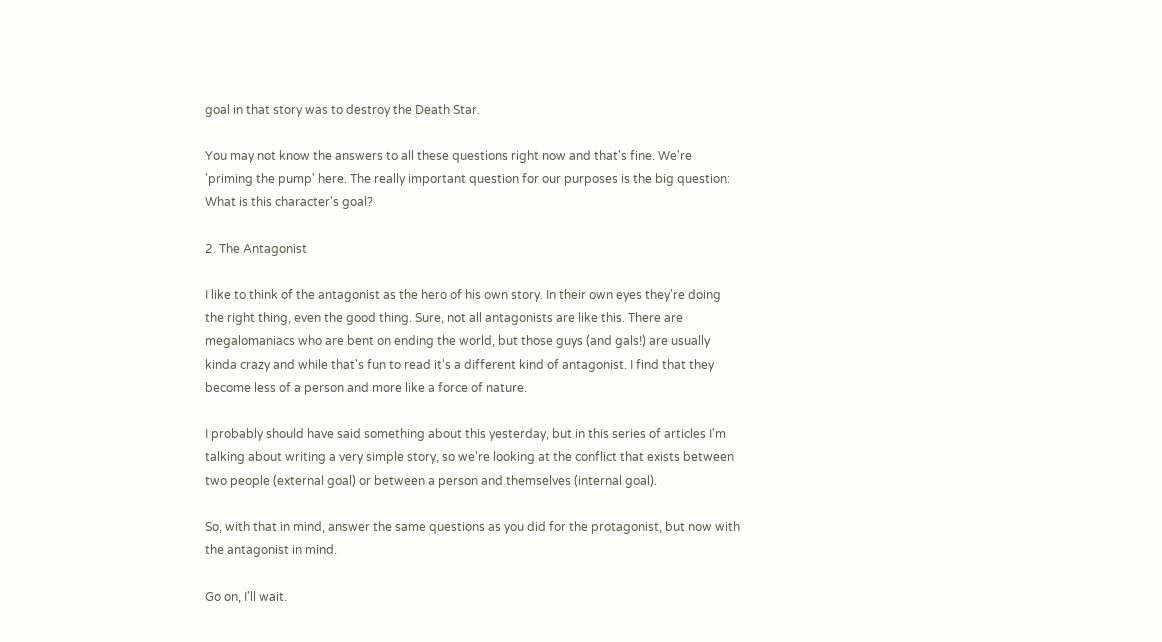goal in that story was to destroy the Death Star.

You may not know the answers to all these questions right now and that's fine. We're 'priming the pump' here. The really important question for our purposes is the big question: What is this character's goal?

2. The Antagonist

I like to think of the antagonist as the hero of his own story. In their own eyes they're doing the right thing, even the good thing. Sure, not all antagonists are like this. There are megalomaniacs who are bent on ending the world, but those guys (and gals!) are usually kinda crazy and while that's fun to read it's a different kind of antagonist. I find that they become less of a person and more like a force of nature.

I probably should have said something about this yesterday, but in this series of articles I'm talking about writing a very simple story, so we're looking at the conflict that exists between two people (external goal) or between a person and themselves (internal goal).

So, with that in mind, answer the same questions as you did for the protagonist, but now with the antagonist in mind.

Go on, I'll wait.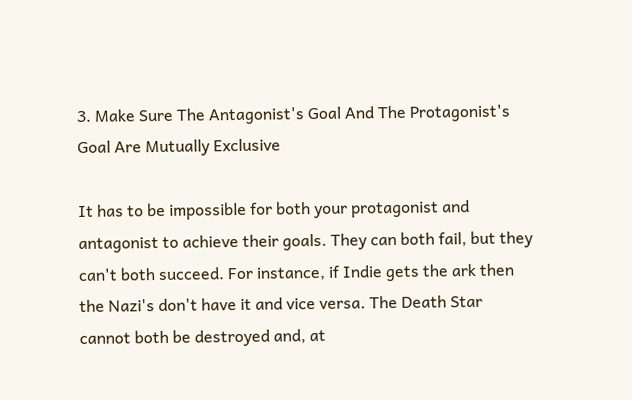3. Make Sure The Antagonist's Goal And The Protagonist's Goal Are Mutually Exclusive

It has to be impossible for both your protagonist and antagonist to achieve their goals. They can both fail, but they can't both succeed. For instance, if Indie gets the ark then the Nazi's don't have it and vice versa. The Death Star cannot both be destroyed and, at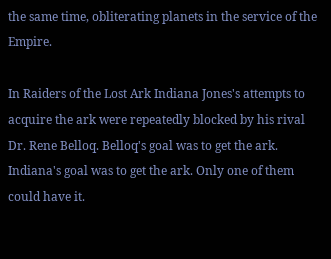the same time, obliterating planets in the service of the Empire.

In Raiders of the Lost Ark Indiana Jones's attempts to acquire the ark were repeatedly blocked by his rival Dr. Rene Belloq. Belloq's goal was to get the ark. Indiana's goal was to get the ark. Only one of them could have it.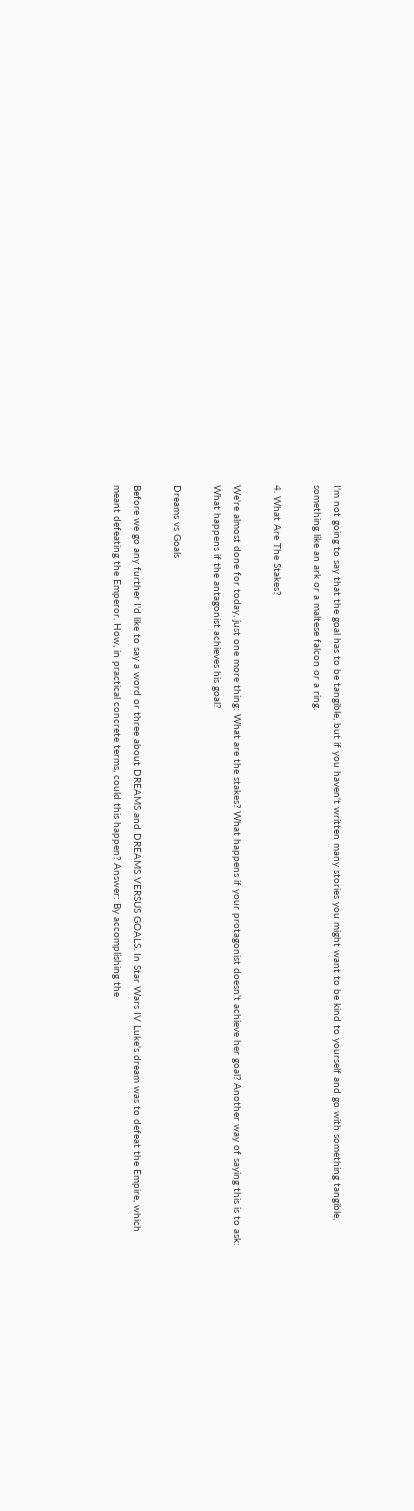I'm not going to say that the goal has to be tangible, but if you haven't written many stories you might want to be kind to yourself and go with something tangible, something like an ark or a maltese falcon or a ring.

4. What Are The Stakes?

We're almost done for today, just one more thing: What are the stakes? What happens if your protagonist doesn't achieve her goal? Another way of saying this is to ask: What happens if the antagonist achieves his goal?

Dreams vs Goals

Before we go any further I'd like to say a word or three about DREAMS and DREAMS VERSUS GOALS. In Star Wars IV Luke's dream was to defeat the Empire, which meant defeating the Emperor. How, in practical concrete terms, could this happen? Answer: By accomplishing the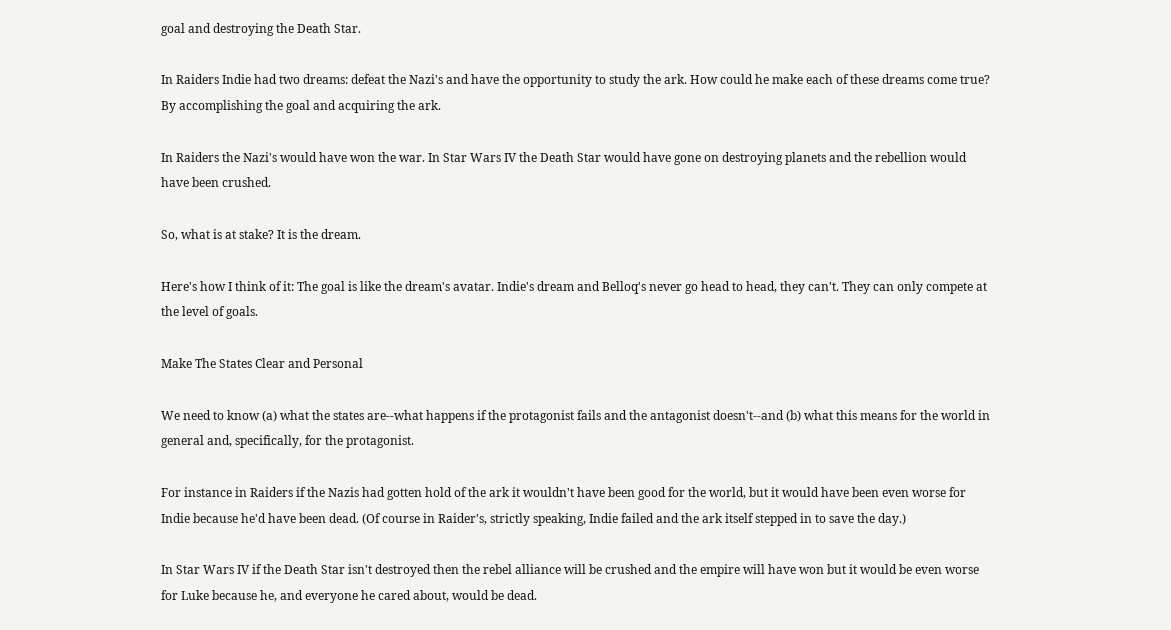goal and destroying the Death Star.

In Raiders Indie had two dreams: defeat the Nazi's and have the opportunity to study the ark. How could he make each of these dreams come true? By accomplishing the goal and acquiring the ark.

In Raiders the Nazi's would have won the war. In Star Wars IV the Death Star would have gone on destroying planets and the rebellion would have been crushed.

So, what is at stake? It is the dream.

Here's how I think of it: The goal is like the dream's avatar. Indie's dream and Belloq's never go head to head, they can't. They can only compete at the level of goals.

Make The States Clear and Personal

We need to know (a) what the states are--what happens if the protagonist fails and the antagonist doesn't--and (b) what this means for the world in general and, specifically, for the protagonist.

For instance in Raiders if the Nazis had gotten hold of the ark it wouldn't have been good for the world, but it would have been even worse for Indie because he'd have been dead. (Of course in Raider's, strictly speaking, Indie failed and the ark itself stepped in to save the day.)

In Star Wars IV if the Death Star isn't destroyed then the rebel alliance will be crushed and the empire will have won but it would be even worse for Luke because he, and everyone he cared about, would be dead.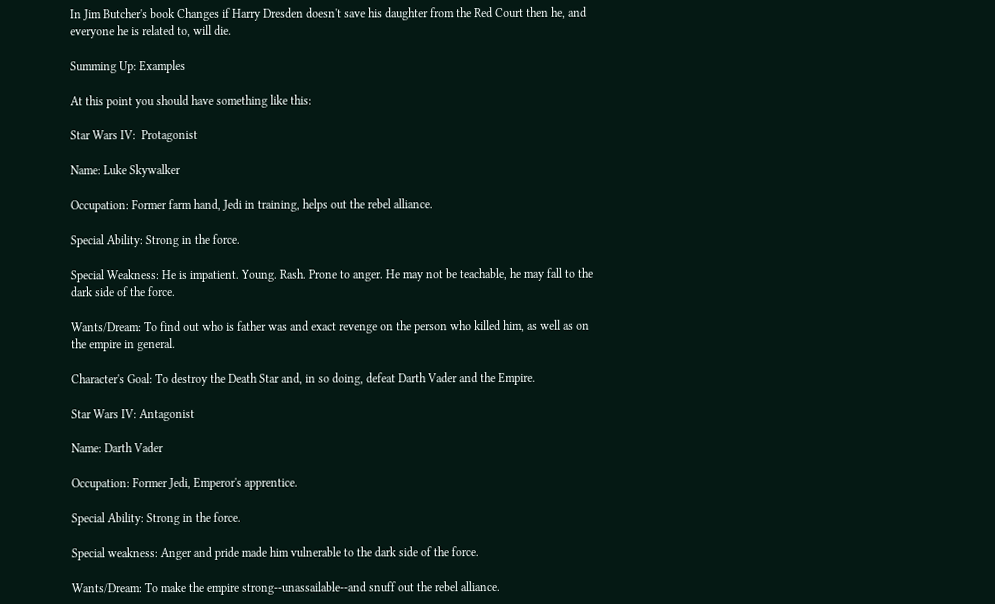In Jim Butcher's book Changes if Harry Dresden doesn't save his daughter from the Red Court then he, and everyone he is related to, will die.

Summing Up: Examples

At this point you should have something like this:

Star Wars IV:  Protagonist

Name: Luke Skywalker

Occupation: Former farm hand, Jedi in training, helps out the rebel alliance.

Special Ability: Strong in the force.

Special Weakness: He is impatient. Young. Rash. Prone to anger. He may not be teachable, he may fall to the dark side of the force.

Wants/Dream: To find out who is father was and exact revenge on the person who killed him, as well as on the empire in general.

Character's Goal: To destroy the Death Star and, in so doing, defeat Darth Vader and the Empire.

Star Wars IV: Antagonist

Name: Darth Vader

Occupation: Former Jedi, Emperor's apprentice.

Special Ability: Strong in the force.

Special weakness: Anger and pride made him vulnerable to the dark side of the force.

Wants/Dream: To make the empire strong--unassailable--and snuff out the rebel alliance.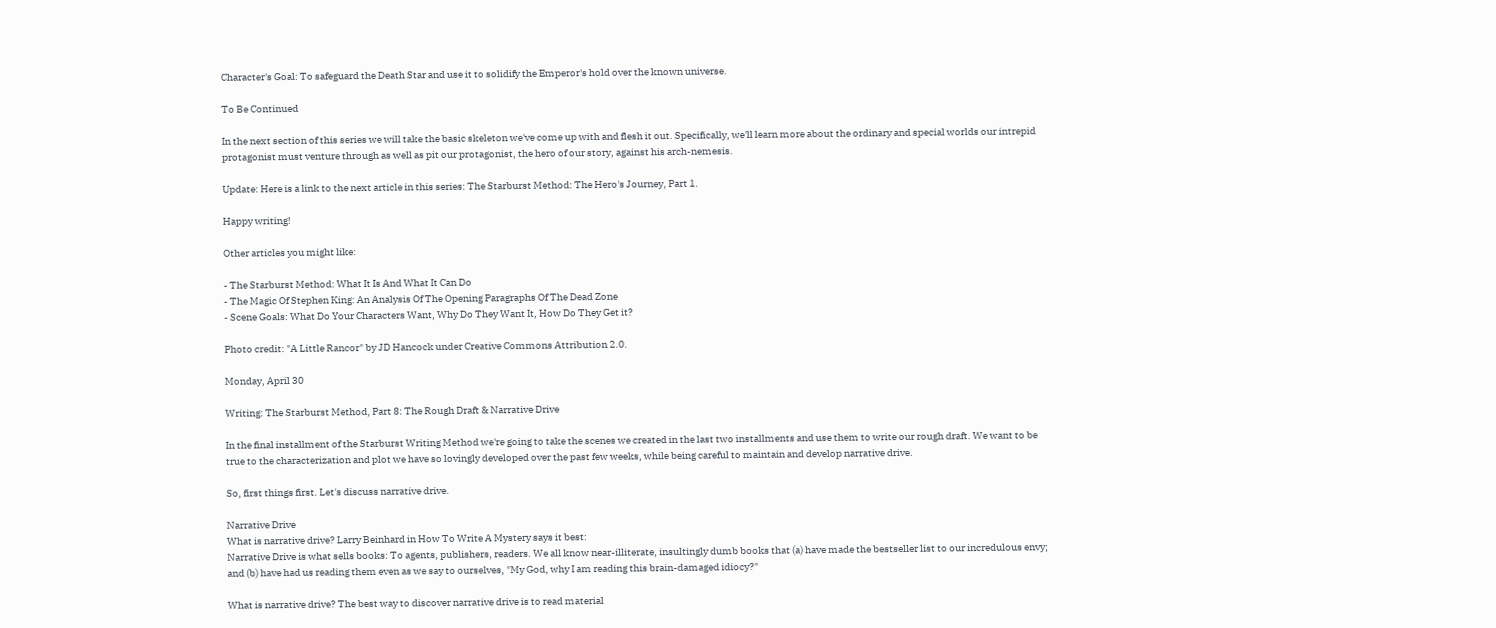Character's Goal: To safeguard the Death Star and use it to solidify the Emperor's hold over the known universe.

To Be Continued

In the next section of this series we will take the basic skeleton we've come up with and flesh it out. Specifically, we'll learn more about the ordinary and special worlds our intrepid protagonist must venture through as well as pit our protagonist, the hero of our story, against his arch-nemesis.

Update: Here is a link to the next article in this series: The Starburst Method: The Hero's Journey, Part 1.

Happy writing!

Other articles you might like:

- The Starburst Method: What It Is And What It Can Do
- The Magic Of Stephen King: An Analysis Of The Opening Paragraphs Of The Dead Zone
- Scene Goals: What Do Your Characters Want, Why Do They Want It, How Do They Get it?

Photo credit: "A Little Rancor" by JD Hancock under Creative Commons Attribution 2.0.

Monday, April 30

Writing: The Starburst Method, Part 8: The Rough Draft & Narrative Drive

In the final installment of the Starburst Writing Method we're going to take the scenes we created in the last two installments and use them to write our rough draft. We want to be true to the characterization and plot we have so lovingly developed over the past few weeks, while being careful to maintain and develop narrative drive.

So, first things first. Let's discuss narrative drive.

Narrative Drive
What is narrative drive? Larry Beinhard in How To Write A Mystery says it best:
Narrative Drive is what sells books: To agents, publishers, readers. We all know near-illiterate, insultingly dumb books that (a) have made the bestseller list to our incredulous envy; and (b) have had us reading them even as we say to ourselves, "My God, why I am reading this brain-damaged idiocy?"

What is narrative drive? The best way to discover narrative drive is to read material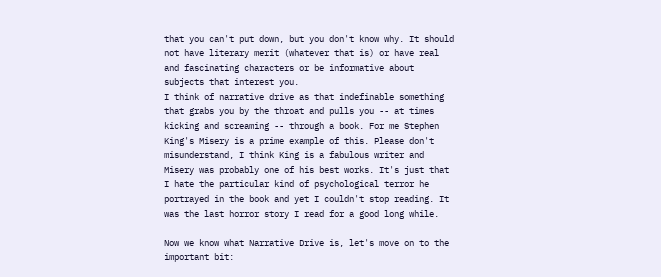that you can't put down, but you don't know why. It should not have literary merit (whatever that is) or have real and fascinating characters or be informative about subjects that interest you.
I think of narrative drive as that indefinable something that grabs you by the throat and pulls you -- at times kicking and screaming -- through a book. For me Stephen King's Misery is a prime example of this. Please don't misunderstand, I think King is a fabulous writer and Misery was probably one of his best works. It's just that I hate the particular kind of psychological terror he portrayed in the book and yet I couldn't stop reading. It was the last horror story I read for a good long while.

Now we know what Narrative Drive is, let's move on to the important bit: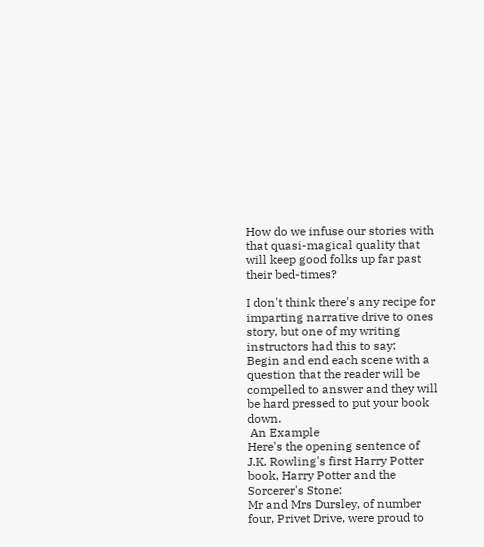How do we infuse our stories with that quasi-magical quality that will keep good folks up far past their bed-times?

I don't think there's any recipe for imparting narrative drive to ones story, but one of my writing instructors had this to say:
Begin and end each scene with a question that the reader will be compelled to answer and they will be hard pressed to put your book down.
 An Example
Here's the opening sentence of J.K. Rowling's first Harry Potter book, Harry Potter and the Sorcerer's Stone:
Mr and Mrs Dursley, of number four, Privet Drive, were proud to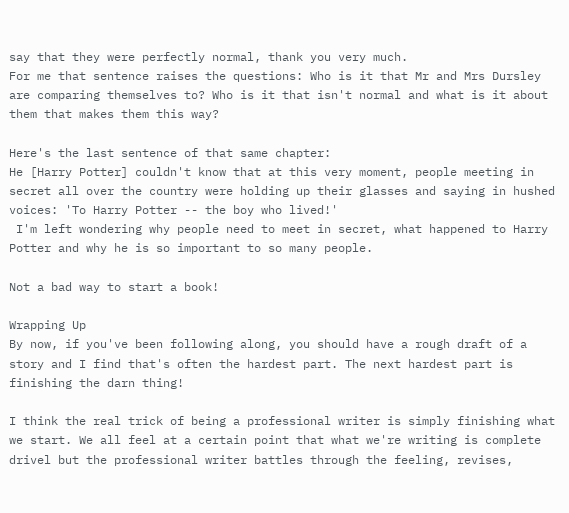say that they were perfectly normal, thank you very much.
For me that sentence raises the questions: Who is it that Mr and Mrs Dursley are comparing themselves to? Who is it that isn't normal and what is it about them that makes them this way?

Here's the last sentence of that same chapter:
He [Harry Potter] couldn't know that at this very moment, people meeting in secret all over the country were holding up their glasses and saying in hushed voices: 'To Harry Potter -- the boy who lived!'
 I'm left wondering why people need to meet in secret, what happened to Harry Potter and why he is so important to so many people.

Not a bad way to start a book!

Wrapping Up
By now, if you've been following along, you should have a rough draft of a story and I find that's often the hardest part. The next hardest part is finishing the darn thing!

I think the real trick of being a professional writer is simply finishing what we start. We all feel at a certain point that what we're writing is complete drivel but the professional writer battles through the feeling, revises,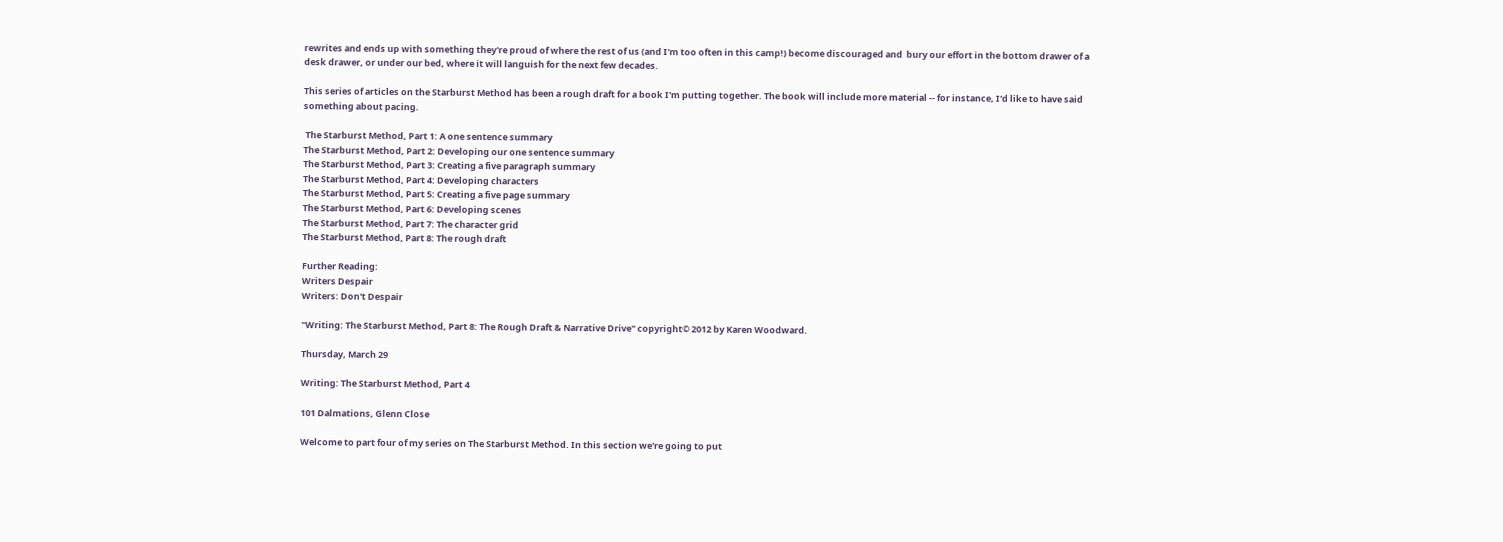rewrites and ends up with something they're proud of where the rest of us (and I'm too often in this camp!) become discouraged and  bury our effort in the bottom drawer of a desk drawer, or under our bed, where it will languish for the next few decades.

This series of articles on the Starburst Method has been a rough draft for a book I'm putting together. The book will include more material -- for instance, I'd like to have said something about pacing.

 The Starburst Method, Part 1: A one sentence summary
The Starburst Method, Part 2: Developing our one sentence summary
The Starburst Method, Part 3: Creating a five paragraph summary
The Starburst Method, Part 4: Developing characters
The Starburst Method, Part 5: Creating a five page summary
The Starburst Method, Part 6: Developing scenes
The Starburst Method, Part 7: The character grid
The Starburst Method, Part 8: The rough draft

Further Reading:
Writers Despair
Writers: Don't Despair

"Writing: The Starburst Method, Part 8: The Rough Draft & Narrative Drive" copyright© 2012 by Karen Woodward.

Thursday, March 29

Writing: The Starburst Method, Part 4

101 Dalmations, Glenn Close

Welcome to part four of my series on The Starburst Method. In this section we're going to put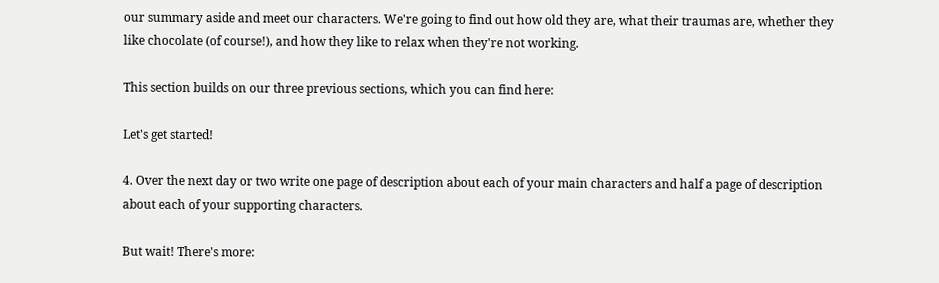our summary aside and meet our characters. We're going to find out how old they are, what their traumas are, whether they like chocolate (of course!), and how they like to relax when they're not working.

This section builds on our three previous sections, which you can find here:

Let's get started!

4. Over the next day or two write one page of description about each of your main characters and half a page of description about each of your supporting characters.

But wait! There's more: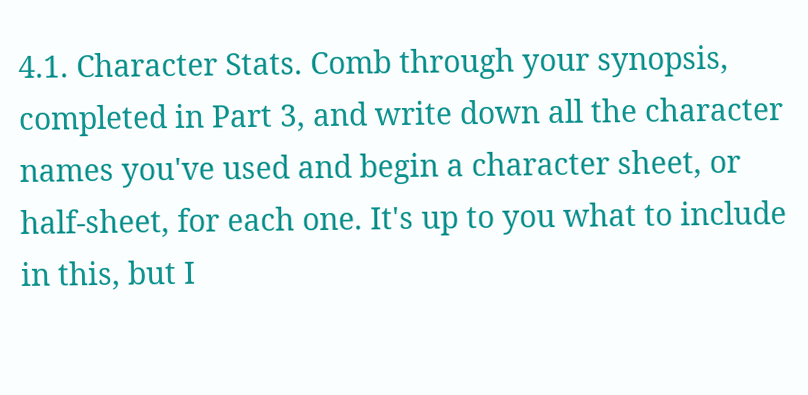4.1. Character Stats. Comb through your synopsis, completed in Part 3, and write down all the character names you've used and begin a character sheet, or half-sheet, for each one. It's up to you what to include in this, but I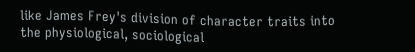like James Frey's division of character traits into the physiological, sociological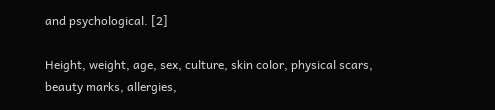and psychological. [2]

Height, weight, age, sex, culture, skin color, physical scars, beauty marks, allergies,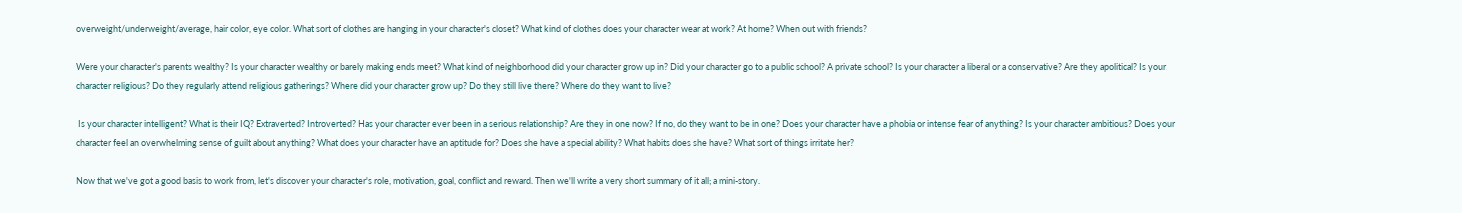overweight/underweight/average, hair color, eye color. What sort of clothes are hanging in your character's closet? What kind of clothes does your character wear at work? At home? When out with friends?

Were your character's parents wealthy? Is your character wealthy or barely making ends meet? What kind of neighborhood did your character grow up in? Did your character go to a public school? A private school? Is your character a liberal or a conservative? Are they apolitical? Is your character religious? Do they regularly attend religious gatherings? Where did your character grow up? Do they still live there? Where do they want to live?

 Is your character intelligent? What is their IQ? Extraverted? Introverted? Has your character ever been in a serious relationship? Are they in one now? If no, do they want to be in one? Does your character have a phobia or intense fear of anything? Is your character ambitious? Does your character feel an overwhelming sense of guilt about anything? What does your character have an aptitude for? Does she have a special ability? What habits does she have? What sort of things irritate her?

Now that we've got a good basis to work from, let's discover your character's role, motivation, goal, conflict and reward. Then we'll write a very short summary of it all; a mini-story.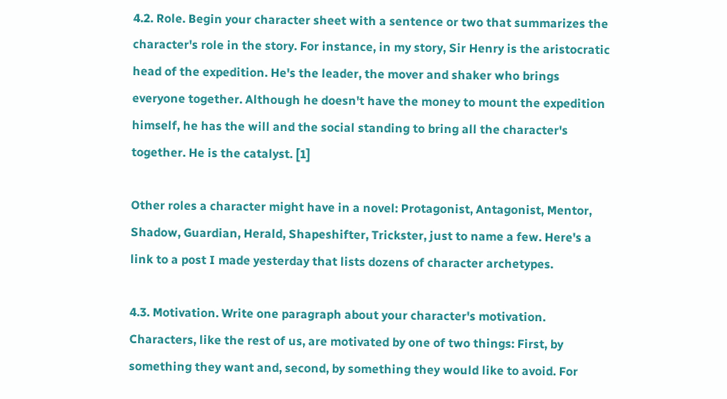4.2. Role. Begin your character sheet with a sentence or two that summarizes the character's role in the story. For instance, in my story, Sir Henry is the aristocratic head of the expedition. He's the leader, the mover and shaker who brings everyone together. Although he doesn't have the money to mount the expedition himself, he has the will and the social standing to bring all the character's together. He is the catalyst. [1]

Other roles a character might have in a novel: Protagonist, Antagonist, Mentor, Shadow, Guardian, Herald, Shapeshifter, Trickster, just to name a few. Here's a link to a post I made yesterday that lists dozens of character archetypes.

4.3. Motivation. Write one paragraph about your character's motivation. Characters, like the rest of us, are motivated by one of two things: First, by something they want and, second, by something they would like to avoid. For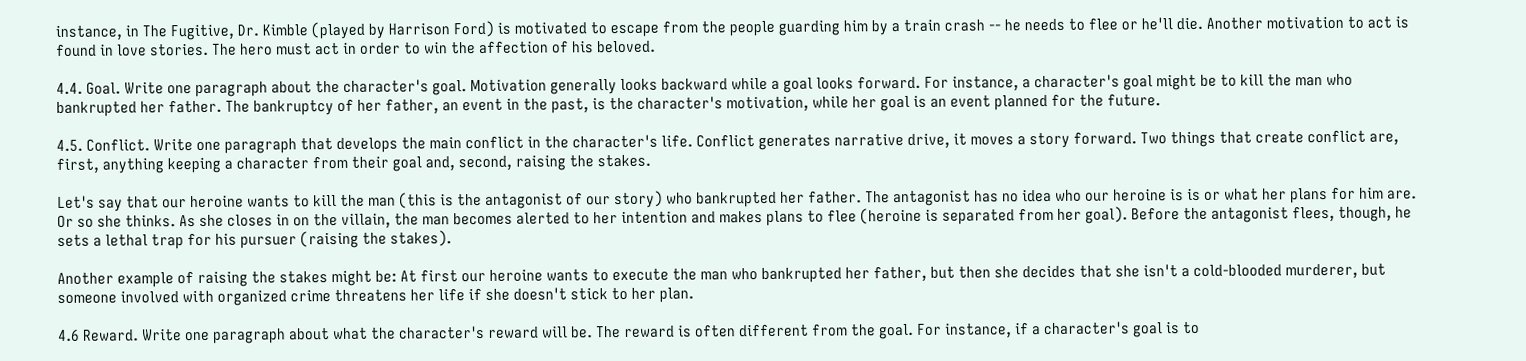instance, in The Fugitive, Dr. Kimble (played by Harrison Ford) is motivated to escape from the people guarding him by a train crash -- he needs to flee or he'll die. Another motivation to act is found in love stories. The hero must act in order to win the affection of his beloved.

4.4. Goal. Write one paragraph about the character's goal. Motivation generally looks backward while a goal looks forward. For instance, a character's goal might be to kill the man who bankrupted her father. The bankruptcy of her father, an event in the past, is the character's motivation, while her goal is an event planned for the future.

4.5. Conflict. Write one paragraph that develops the main conflict in the character's life. Conflict generates narrative drive, it moves a story forward. Two things that create conflict are, first, anything keeping a character from their goal and, second, raising the stakes.

Let's say that our heroine wants to kill the man (this is the antagonist of our story) who bankrupted her father. The antagonist has no idea who our heroine is is or what her plans for him are. Or so she thinks. As she closes in on the villain, the man becomes alerted to her intention and makes plans to flee (heroine is separated from her goal). Before the antagonist flees, though, he sets a lethal trap for his pursuer (raising the stakes).

Another example of raising the stakes might be: At first our heroine wants to execute the man who bankrupted her father, but then she decides that she isn't a cold-blooded murderer, but someone involved with organized crime threatens her life if she doesn't stick to her plan.

4.6 Reward. Write one paragraph about what the character's reward will be. The reward is often different from the goal. For instance, if a character's goal is to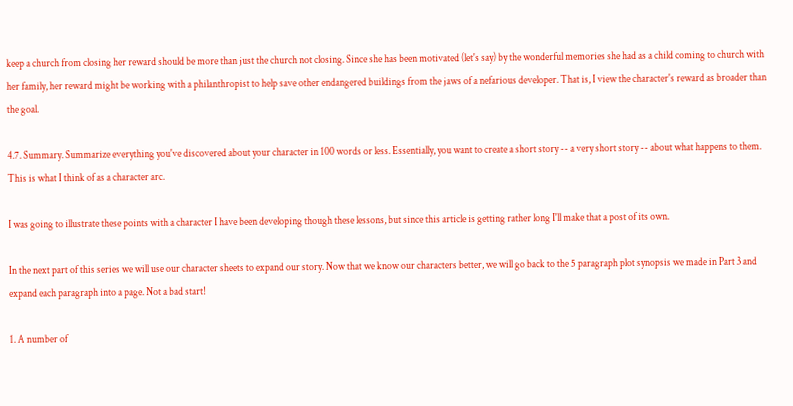keep a church from closing her reward should be more than just the church not closing. Since she has been motivated (let's say) by the wonderful memories she had as a child coming to church with her family, her reward might be working with a philanthropist to help save other endangered buildings from the jaws of a nefarious developer. That is, I view the character's reward as broader than the goal.

4.7. Summary. Summarize everything you've discovered about your character in 100 words or less. Essentially, you want to create a short story -- a very short story -- about what happens to them. This is what I think of as a character arc.

I was going to illustrate these points with a character I have been developing though these lessons, but since this article is getting rather long I'll make that a post of its own.

In the next part of this series we will use our character sheets to expand our story. Now that we know our characters better, we will go back to the 5 paragraph plot synopsis we made in Part 3 and expand each paragraph into a page. Not a bad start!

1. A number of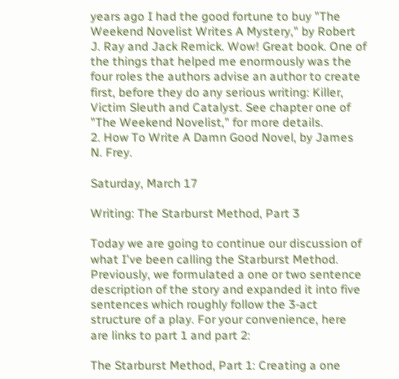years ago I had the good fortune to buy "The Weekend Novelist Writes A Mystery," by Robert J. Ray and Jack Remick. Wow! Great book. One of the things that helped me enormously was the four roles the authors advise an author to create first, before they do any serious writing: Killer, Victim Sleuth and Catalyst. See chapter one of "The Weekend Novelist," for more details.
2. How To Write A Damn Good Novel, by James N. Frey.

Saturday, March 17

Writing: The Starburst Method, Part 3

Today we are going to continue our discussion of what I've been calling the Starburst Method. Previously, we formulated a one or two sentence description of the story and expanded it into five sentences which roughly follow the 3-act structure of a play. For your convenience, here are links to part 1 and part 2:

The Starburst Method, Part 1: Creating a one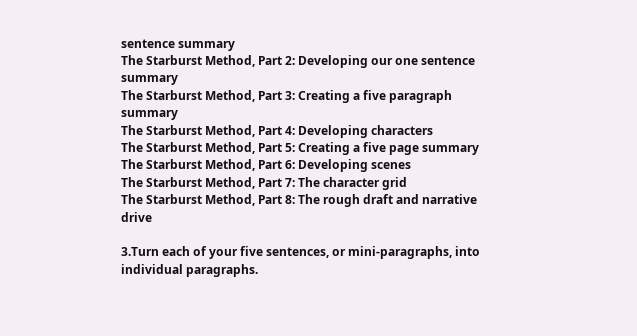sentence summary
The Starburst Method, Part 2: Developing our one sentence summary
The Starburst Method, Part 3: Creating a five paragraph summary
The Starburst Method, Part 4: Developing characters
The Starburst Method, Part 5: Creating a five page summary
The Starburst Method, Part 6: Developing scenes
The Starburst Method, Part 7: The character grid
The Starburst Method, Part 8: The rough draft and narrative drive

3.Turn each of your five sentences, or mini-paragraphs, into individual paragraphs.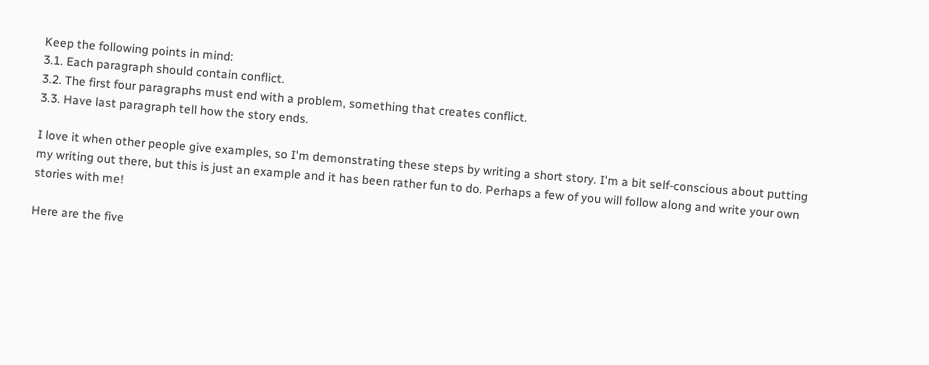Keep the following points in mind:
3.1. Each paragraph should contain conflict.
3.2. The first four paragraphs must end with a problem, something that creates conflict.
3.3. Have last paragraph tell how the story ends.

I love it when other people give examples, so I'm demonstrating these steps by writing a short story. I'm a bit self-conscious about putting my writing out there, but this is just an example and it has been rather fun to do. Perhaps a few of you will follow along and write your own stories with me!

Here are the five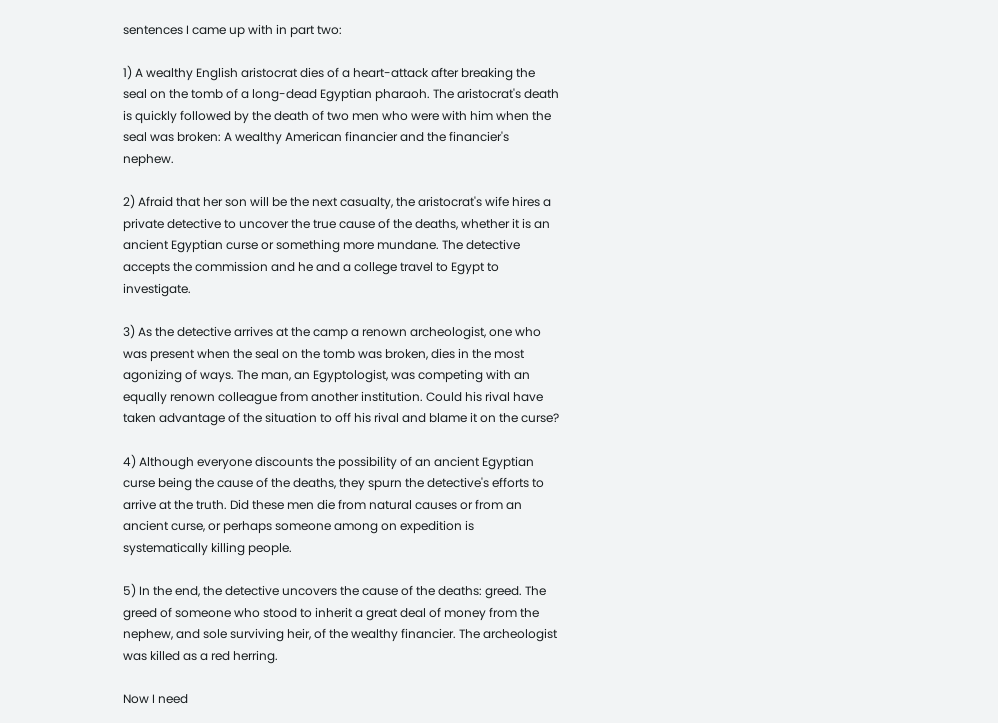sentences I came up with in part two:

1) A wealthy English aristocrat dies of a heart-attack after breaking the seal on the tomb of a long-dead Egyptian pharaoh. The aristocrat's death is quickly followed by the death of two men who were with him when the seal was broken: A wealthy American financier and the financier's nephew.

2) Afraid that her son will be the next casualty, the aristocrat's wife hires a private detective to uncover the true cause of the deaths, whether it is an ancient Egyptian curse or something more mundane. The detective accepts the commission and he and a college travel to Egypt to investigate.

3) As the detective arrives at the camp a renown archeologist, one who was present when the seal on the tomb was broken, dies in the most agonizing of ways. The man, an Egyptologist, was competing with an equally renown colleague from another institution. Could his rival have taken advantage of the situation to off his rival and blame it on the curse?

4) Although everyone discounts the possibility of an ancient Egyptian curse being the cause of the deaths, they spurn the detective's efforts to arrive at the truth. Did these men die from natural causes or from an ancient curse, or perhaps someone among on expedition is systematically killing people.

5) In the end, the detective uncovers the cause of the deaths: greed. The greed of someone who stood to inherit a great deal of money from the nephew, and sole surviving heir, of the wealthy financier. The archeologist was killed as a red herring.

Now I need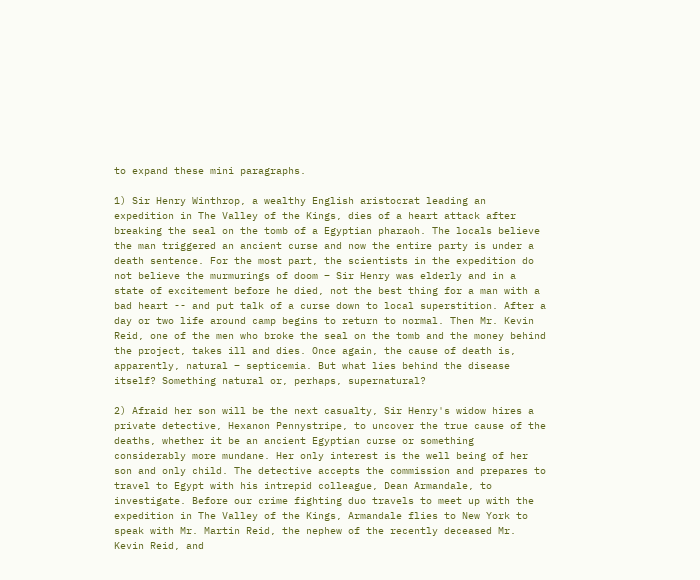to expand these mini paragraphs.

1) Sir Henry Winthrop, a wealthy English aristocrat leading an expedition in The Valley of the Kings, dies of a heart attack after breaking the seal on the tomb of a Egyptian pharaoh. The locals believe the man triggered an ancient curse and now the entire party is under a death sentence. For the most part, the scientists in the expedition do not believe the murmurings of doom – Sir Henry was elderly and in a state of excitement before he died, not the best thing for a man with a bad heart -- and put talk of a curse down to local superstition. After a day or two life around camp begins to return to normal. Then Mr. Kevin Reid, one of the men who broke the seal on the tomb and the money behind the project, takes ill and dies. Once again, the cause of death is, apparently, natural – septicemia. But what lies behind the disease itself? Something natural or, perhaps, supernatural?

2) Afraid her son will be the next casualty, Sir Henry's widow hires a private detective, Hexanon Pennystripe, to uncover the true cause of the deaths, whether it be an ancient Egyptian curse or something considerably more mundane. Her only interest is the well being of her son and only child. The detective accepts the commission and prepares to travel to Egypt with his intrepid colleague, Dean Armandale, to investigate. Before our crime fighting duo travels to meet up with the expedition in The Valley of the Kings, Armandale flies to New York to speak with Mr. Martin Reid, the nephew of the recently deceased Mr. Kevin Reid, and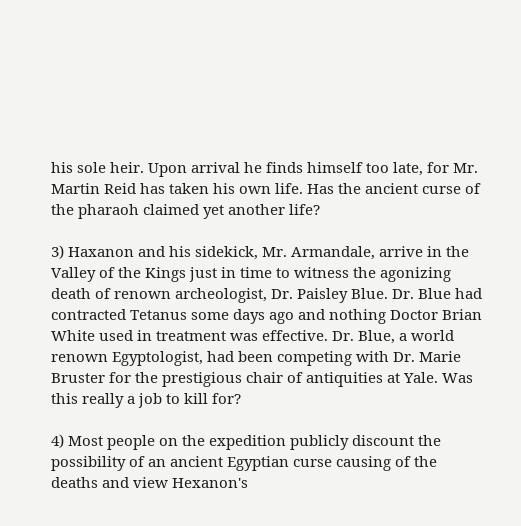his sole heir. Upon arrival he finds himself too late, for Mr. Martin Reid has taken his own life. Has the ancient curse of the pharaoh claimed yet another life?

3) Haxanon and his sidekick, Mr. Armandale, arrive in the Valley of the Kings just in time to witness the agonizing death of renown archeologist, Dr. Paisley Blue. Dr. Blue had contracted Tetanus some days ago and nothing Doctor Brian White used in treatment was effective. Dr. Blue, a world renown Egyptologist, had been competing with Dr. Marie Bruster for the prestigious chair of antiquities at Yale. Was this really a job to kill for?

4) Most people on the expedition publicly discount the possibility of an ancient Egyptian curse causing of the deaths and view Hexanon's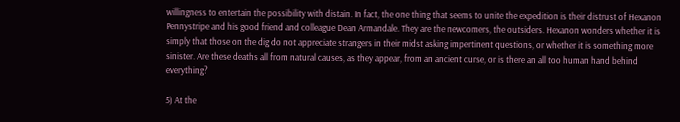willingness to entertain the possibility with distain. In fact, the one thing that seems to unite the expedition is their distrust of Hexanon Pennystripe and his good friend and colleague Dean Armandale. They are the newcomers, the outsiders. Hexanon wonders whether it is simply that those on the dig do not appreciate strangers in their midst asking impertinent questions, or whether it is something more sinister. Are these deaths all from natural causes, as they appear, from an ancient curse, or is there an all too human hand behind everything?

5) At the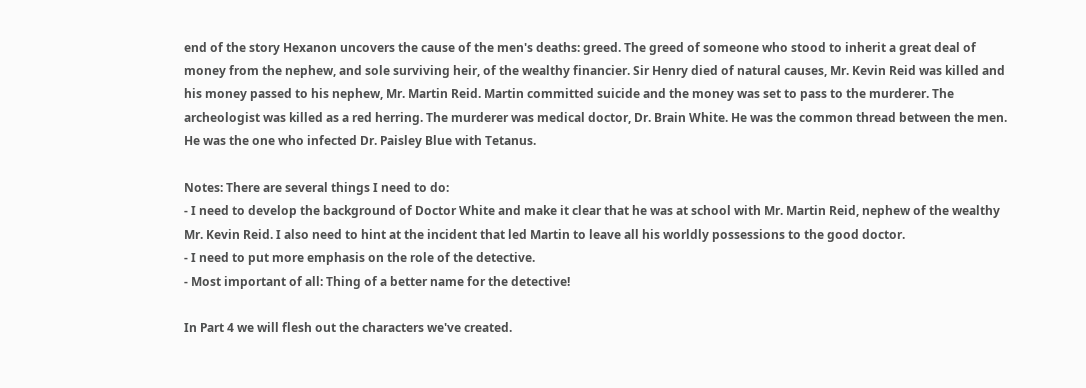end of the story Hexanon uncovers the cause of the men's deaths: greed. The greed of someone who stood to inherit a great deal of money from the nephew, and sole surviving heir, of the wealthy financier. Sir Henry died of natural causes, Mr. Kevin Reid was killed and his money passed to his nephew, Mr. Martin Reid. Martin committed suicide and the money was set to pass to the murderer. The archeologist was killed as a red herring. The murderer was medical doctor, Dr. Brain White. He was the common thread between the men. He was the one who infected Dr. Paisley Blue with Tetanus.

Notes: There are several things I need to do:
- I need to develop the background of Doctor White and make it clear that he was at school with Mr. Martin Reid, nephew of the wealthy Mr. Kevin Reid. I also need to hint at the incident that led Martin to leave all his worldly possessions to the good doctor.
- I need to put more emphasis on the role of the detective.
- Most important of all: Thing of a better name for the detective!

In Part 4 we will flesh out the characters we've created.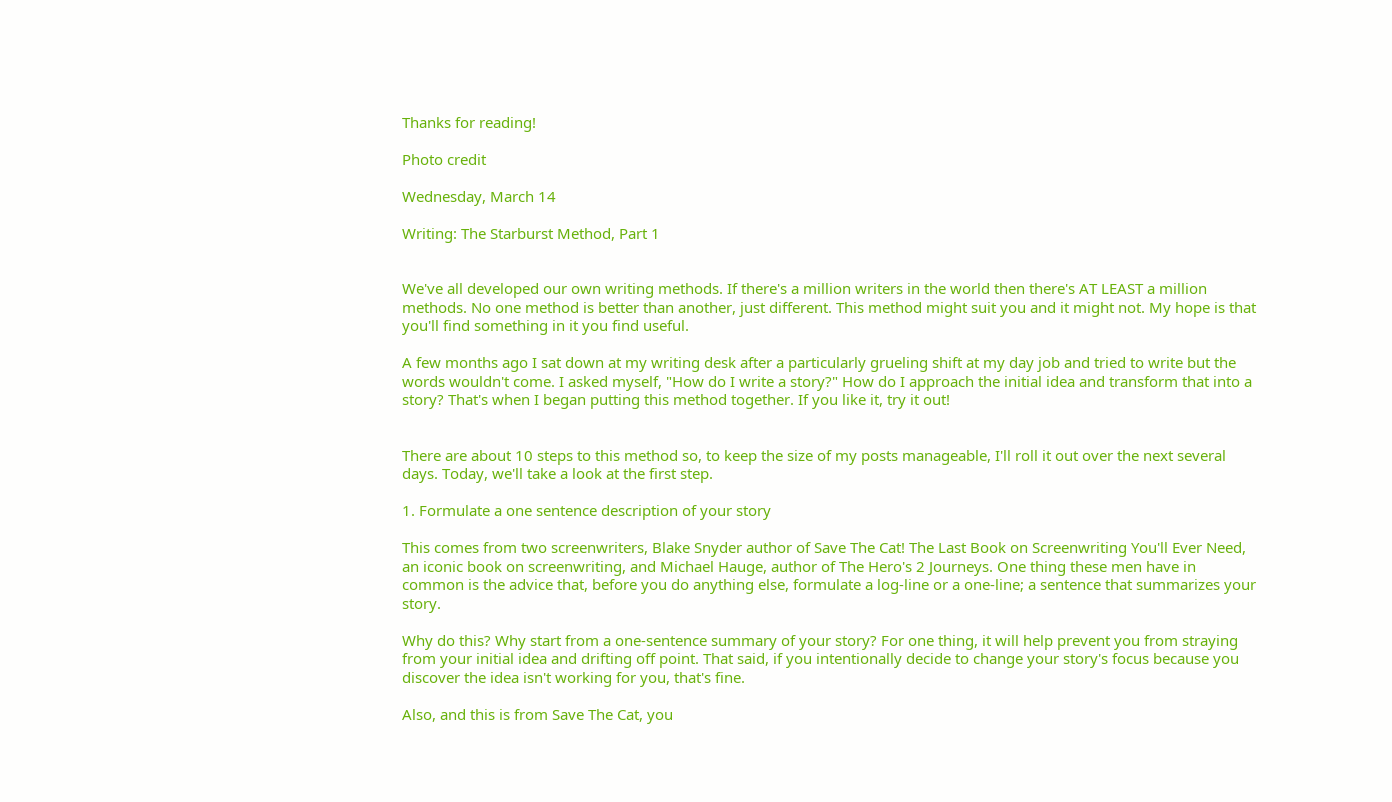Thanks for reading!

Photo credit

Wednesday, March 14

Writing: The Starburst Method, Part 1


We've all developed our own writing methods. If there's a million writers in the world then there's AT LEAST a million methods. No one method is better than another, just different. This method might suit you and it might not. My hope is that you'll find something in it you find useful.

A few months ago I sat down at my writing desk after a particularly grueling shift at my day job and tried to write but the words wouldn't come. I asked myself, "How do I write a story?" How do I approach the initial idea and transform that into a story? That's when I began putting this method together. If you like it, try it out!


There are about 10 steps to this method so, to keep the size of my posts manageable, I'll roll it out over the next several days. Today, we'll take a look at the first step.

1. Formulate a one sentence description of your story

This comes from two screenwriters, Blake Snyder author of Save The Cat! The Last Book on Screenwriting You'll Ever Need, an iconic book on screenwriting, and Michael Hauge, author of The Hero's 2 Journeys. One thing these men have in common is the advice that, before you do anything else, formulate a log-line or a one-line; a sentence that summarizes your story.

Why do this? Why start from a one-sentence summary of your story? For one thing, it will help prevent you from straying from your initial idea and drifting off point. That said, if you intentionally decide to change your story's focus because you discover the idea isn't working for you, that's fine.

Also, and this is from Save The Cat, you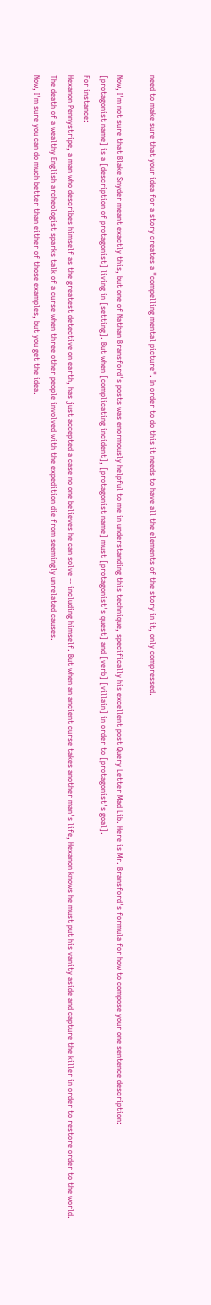need to make sure that your idea for a story creates a "compelling mental picture". In order to do this it needs to have all the elements of the story in it, only compressed.

Now, I'm not sure that Blake Snyder meant exactly this, but one of Nathan Bransford's posts was enormously helpful to me in understanding this technique, specifically his excellent post Query Letter Mad Lib. Here is Mr. Bransford's formula for how to compose your one sentence description:
[protagonist name] is a [description of protagonist] living in [setting]. But when [complicating incident], [protagonist name] must [protagonist's quest] and [verb] [villain] in order to [protagonist's goal].
For instance:
Hexanon Pennystripe, a man who describes himself as the greatest detective on earth, has just accepted a case no one believes he can solve -- including himself. But when an ancient curse takes another man's life, Hexanon knows he must put his vanity aside and capture the killer in order to restore order to the world.
The death of a wealthy English archeologist sparks talk of a curse when three other people involved with the expedition die from seemingly unrelated causes.
Now, I'm sure you can do much better than either of those examples, but you get the idea.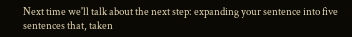Next time we'll talk about the next step: expanding your sentence into five sentences that, taken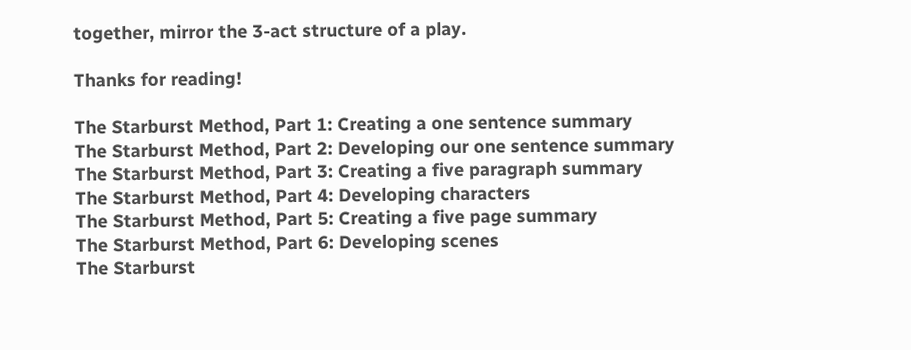together, mirror the 3-act structure of a play.

Thanks for reading!

The Starburst Method, Part 1: Creating a one sentence summary
The Starburst Method, Part 2: Developing our one sentence summary
The Starburst Method, Part 3: Creating a five paragraph summary
The Starburst Method, Part 4: Developing characters
The Starburst Method, Part 5: Creating a five page summary
The Starburst Method, Part 6: Developing scenes
The Starburst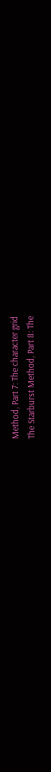Method, Part 7: The character grid
The Starburst Method, Part 8: The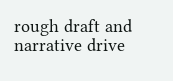rough draft and narrative drive